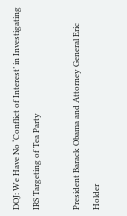DOJ: We Have No ‘Conflict of Interest’ in Investigating IRS Targeting of Tea Party

President Barack Obama and Attorney General Eric Holder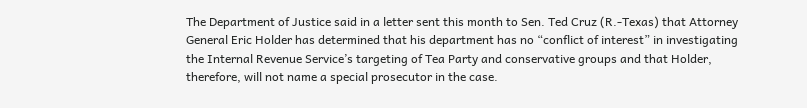The Department of Justice said in a letter sent this month to Sen. Ted Cruz (R.-Texas) that Attorney General Eric Holder has determined that his department has no “conflict of interest” in investigating the Internal Revenue Service’s targeting of Tea Party and conservative groups and that Holder, therefore, will not name a special prosecutor in the case.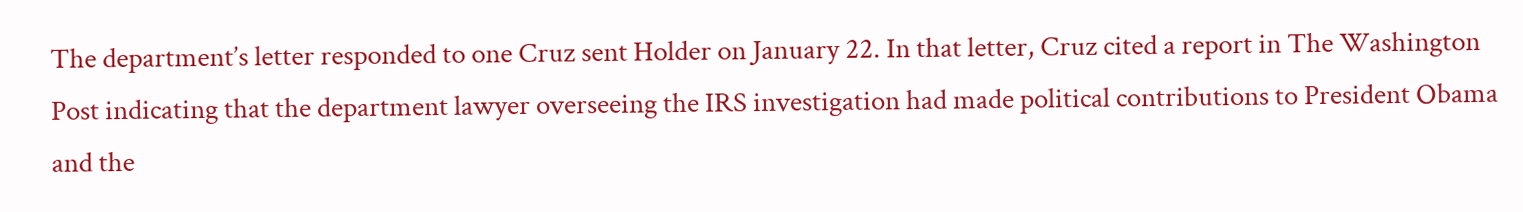The department’s letter responded to one Cruz sent Holder on January 22. In that letter, Cruz cited a report in The Washington Post indicating that the department lawyer overseeing the IRS investigation had made political contributions to President Obama and the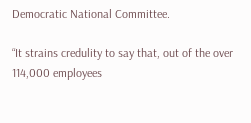Democratic National Committee.

“It strains credulity to say that, out of the over 114,000 employees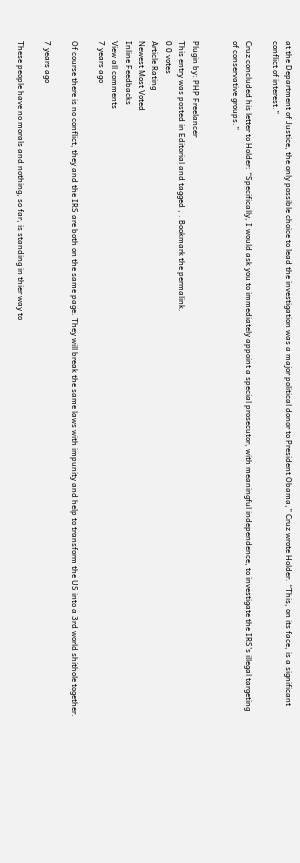at the Department of Justice, the only possible choice to lead the investigation was a major political donor to President Obama,” Cruz wrote Holder. “This, on its face, is a significant conflict of interest.”

Cruz concluded his letter to Holder: “Specifically, I would ask you to immediately appoint a special prosecutor, with meaningful independence, to investigate the IRS’s illegal targeting of conservative groups.”


Plugin by: PHP Freelancer
This entry was posted in Editorial and tagged , . Bookmark the permalink.
0 0 votes
Article Rating
Newest Most Voted
Inline Feedbacks
View all comments
7 years ago

Of course there is no conflict, they and the IRS are both on the same page. They will break the same laws with impunity and help to transform the US into a 3rd world shithole together.

7 years ago

These people have no morals and nothing, so far, is standing in thier way to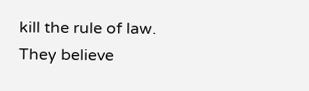kill the rule of law. They believe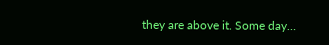they are above it. Some day…